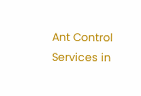Ant Control Services in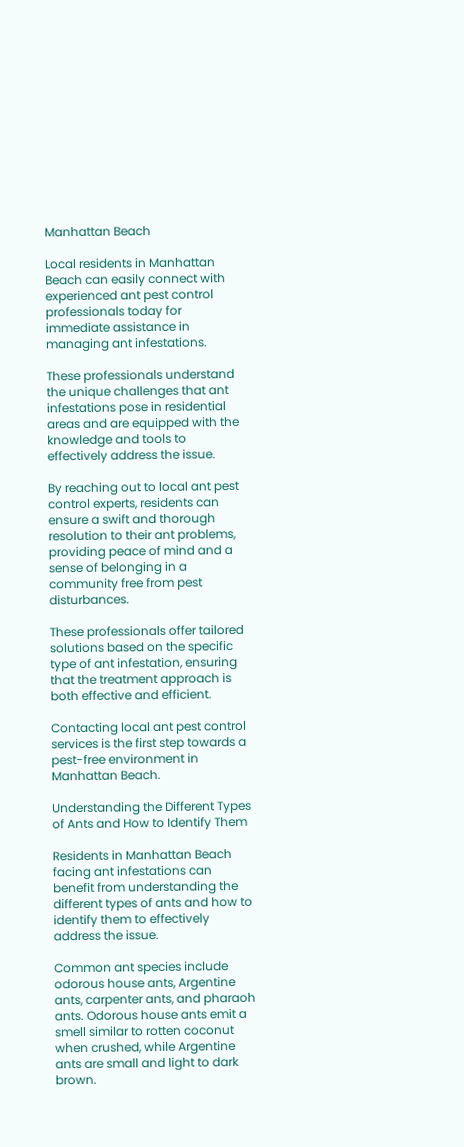Manhattan Beach

Local residents in Manhattan Beach can easily connect with experienced ant pest control professionals today for immediate assistance in managing ant infestations.

These professionals understand the unique challenges that ant infestations pose in residential areas and are equipped with the knowledge and tools to effectively address the issue.

By reaching out to local ant pest control experts, residents can ensure a swift and thorough resolution to their ant problems, providing peace of mind and a sense of belonging in a community free from pest disturbances.

These professionals offer tailored solutions based on the specific type of ant infestation, ensuring that the treatment approach is both effective and efficient.

Contacting local ant pest control services is the first step towards a pest-free environment in Manhattan Beach.

Understanding the Different Types of Ants and How to Identify Them

Residents in Manhattan Beach facing ant infestations can benefit from understanding the different types of ants and how to identify them to effectively address the issue.

Common ant species include odorous house ants, Argentine ants, carpenter ants, and pharaoh ants. Odorous house ants emit a smell similar to rotten coconut when crushed, while Argentine ants are small and light to dark brown.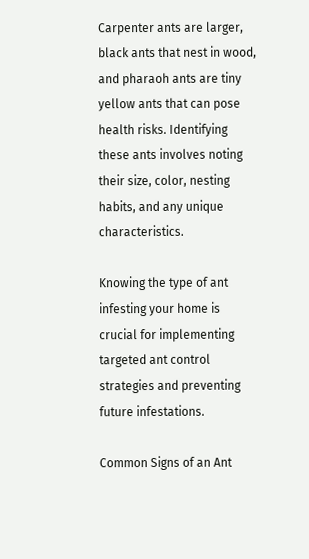Carpenter ants are larger, black ants that nest in wood, and pharaoh ants are tiny yellow ants that can pose health risks. Identifying these ants involves noting their size, color, nesting habits, and any unique characteristics.

Knowing the type of ant infesting your home is crucial for implementing targeted ant control strategies and preventing future infestations.

Common Signs of an Ant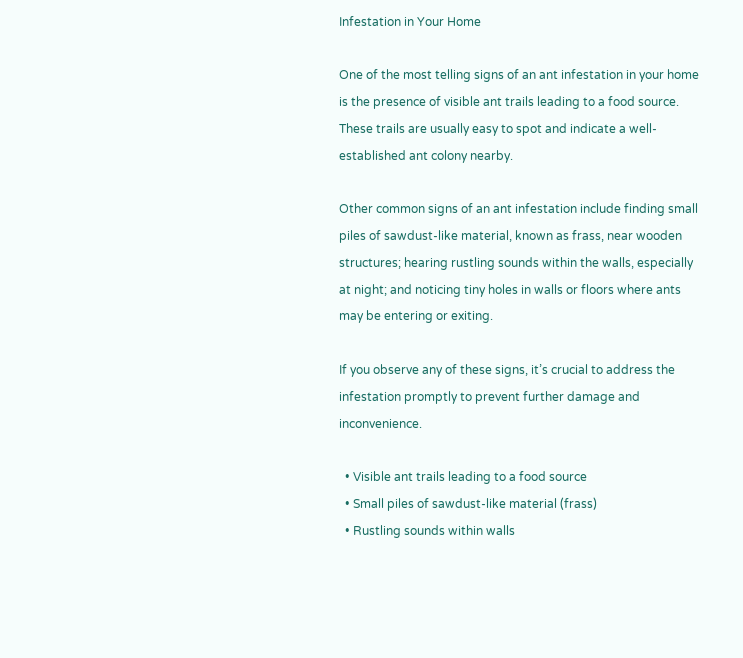Infestation in Your Home

One of the most telling signs of an ant infestation in your home is the presence of visible ant trails leading to a food source. These trails are usually easy to spot and indicate a well-established ant colony nearby.

Other common signs of an ant infestation include finding small piles of sawdust-like material, known as frass, near wooden structures; hearing rustling sounds within the walls, especially at night; and noticing tiny holes in walls or floors where ants may be entering or exiting.

If you observe any of these signs, it’s crucial to address the infestation promptly to prevent further damage and inconvenience.

  • Visible ant trails leading to a food source
  • Small piles of sawdust-like material (frass)
  • Rustling sounds within walls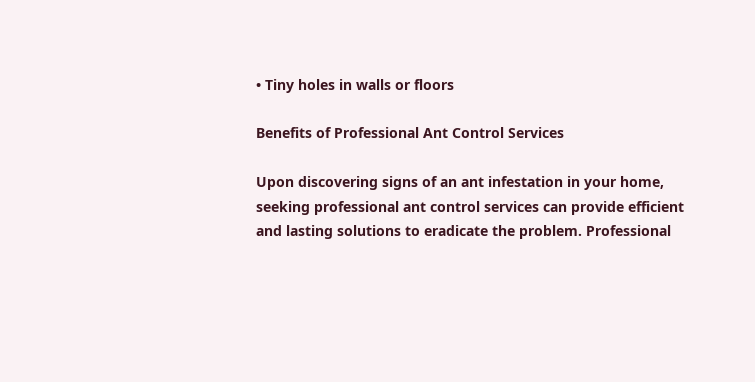• Tiny holes in walls or floors

Benefits of Professional Ant Control Services

Upon discovering signs of an ant infestation in your home, seeking professional ant control services can provide efficient and lasting solutions to eradicate the problem. Professional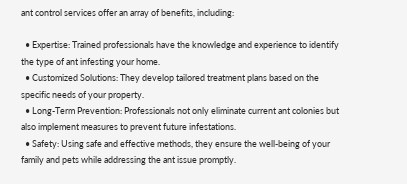ant control services offer an array of benefits, including:

  • Expertise: Trained professionals have the knowledge and experience to identify the type of ant infesting your home.
  • Customized Solutions: They develop tailored treatment plans based on the specific needs of your property.
  • Long-Term Prevention: Professionals not only eliminate current ant colonies but also implement measures to prevent future infestations.
  • Safety: Using safe and effective methods, they ensure the well-being of your family and pets while addressing the ant issue promptly.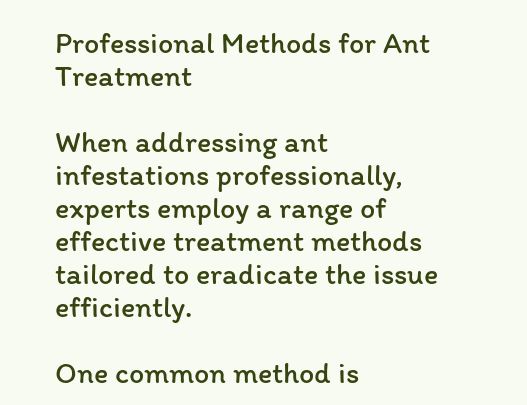Professional Methods for Ant Treatment

When addressing ant infestations professionally, experts employ a range of effective treatment methods tailored to eradicate the issue efficiently.

One common method is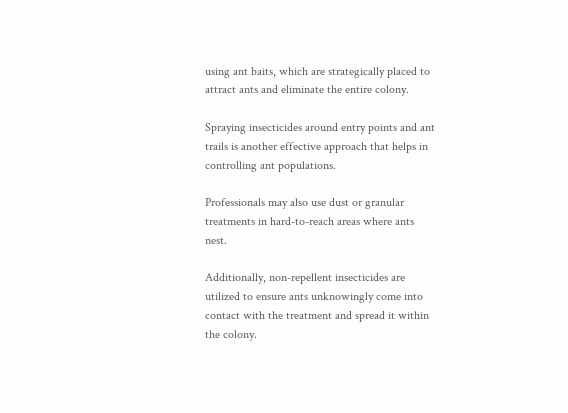using ant baits, which are strategically placed to attract ants and eliminate the entire colony.

Spraying insecticides around entry points and ant trails is another effective approach that helps in controlling ant populations.

Professionals may also use dust or granular treatments in hard-to-reach areas where ants nest.

Additionally, non-repellent insecticides are utilized to ensure ants unknowingly come into contact with the treatment and spread it within the colony.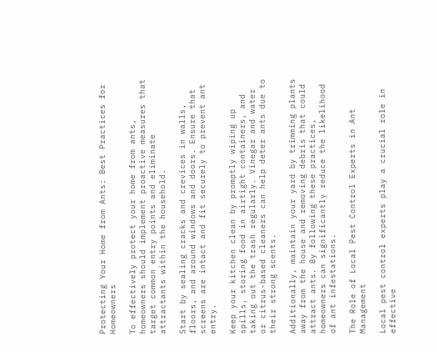Protecting Your Home from Ants: Best Practices for Homeowners

To effectively protect your home from ants, homeowners should implement proactive measures that target common entry points and eliminate attractants within the household.

Start by sealing cracks and crevices in walls, floors, and around windows and doors. Ensure that screens are intact and fit securely to prevent ant entry.

Keep your kitchen clean by promptly wiping up spills, storing food in airtight containers, and taking out the trash regularly. Vinegar and water or citrus-based cleaners can help deter ants due to their strong scents.

Additionally, maintain your yard by trimming plants away from the house and removing debris that could attract ants. By following these practices, homeowners can significantly reduce the likelihood of ant infestations.

The Role of Local Pest Control Experts in Ant Management

Local pest control experts play a crucial role in effective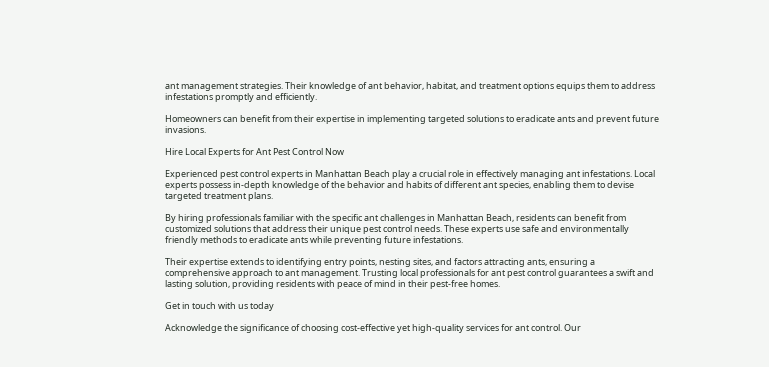ant management strategies. Their knowledge of ant behavior, habitat, and treatment options equips them to address infestations promptly and efficiently.

Homeowners can benefit from their expertise in implementing targeted solutions to eradicate ants and prevent future invasions.

Hire Local Experts for Ant Pest Control Now

Experienced pest control experts in Manhattan Beach play a crucial role in effectively managing ant infestations. Local experts possess in-depth knowledge of the behavior and habits of different ant species, enabling them to devise targeted treatment plans.

By hiring professionals familiar with the specific ant challenges in Manhattan Beach, residents can benefit from customized solutions that address their unique pest control needs. These experts use safe and environmentally friendly methods to eradicate ants while preventing future infestations.

Their expertise extends to identifying entry points, nesting sites, and factors attracting ants, ensuring a comprehensive approach to ant management. Trusting local professionals for ant pest control guarantees a swift and lasting solution, providing residents with peace of mind in their pest-free homes.

Get in touch with us today

Acknowledge the significance of choosing cost-effective yet high-quality services for ant control. Our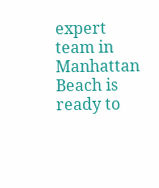expert team in Manhattan Beach is ready to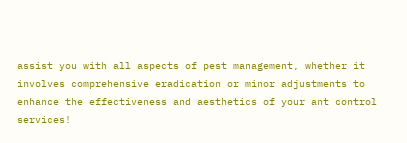assist you with all aspects of pest management, whether it involves comprehensive eradication or minor adjustments to enhance the effectiveness and aesthetics of your ant control services!